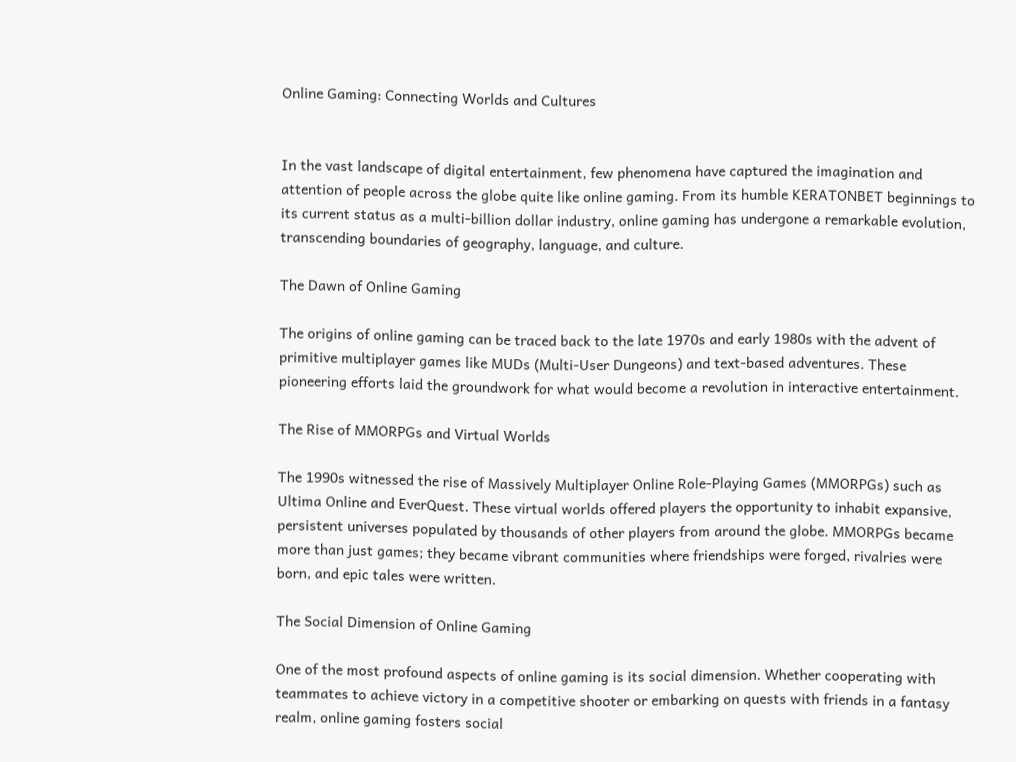Online Gaming: Connecting Worlds and Cultures


In the vast landscape of digital entertainment, few phenomena have captured the imagination and attention of people across the globe quite like online gaming. From its humble KERATONBET beginnings to its current status as a multi-billion dollar industry, online gaming has undergone a remarkable evolution, transcending boundaries of geography, language, and culture.

The Dawn of Online Gaming

The origins of online gaming can be traced back to the late 1970s and early 1980s with the advent of primitive multiplayer games like MUDs (Multi-User Dungeons) and text-based adventures. These pioneering efforts laid the groundwork for what would become a revolution in interactive entertainment.

The Rise of MMORPGs and Virtual Worlds

The 1990s witnessed the rise of Massively Multiplayer Online Role-Playing Games (MMORPGs) such as Ultima Online and EverQuest. These virtual worlds offered players the opportunity to inhabit expansive, persistent universes populated by thousands of other players from around the globe. MMORPGs became more than just games; they became vibrant communities where friendships were forged, rivalries were born, and epic tales were written.

The Social Dimension of Online Gaming

One of the most profound aspects of online gaming is its social dimension. Whether cooperating with teammates to achieve victory in a competitive shooter or embarking on quests with friends in a fantasy realm, online gaming fosters social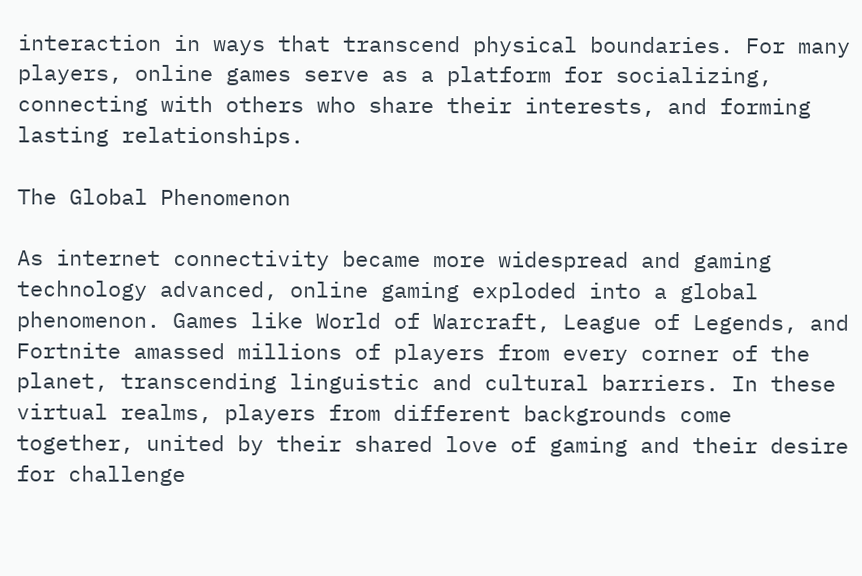interaction in ways that transcend physical boundaries. For many players, online games serve as a platform for socializing, connecting with others who share their interests, and forming lasting relationships.

The Global Phenomenon

As internet connectivity became more widespread and gaming technology advanced, online gaming exploded into a global phenomenon. Games like World of Warcraft, League of Legends, and Fortnite amassed millions of players from every corner of the planet, transcending linguistic and cultural barriers. In these virtual realms, players from different backgrounds come together, united by their shared love of gaming and their desire for challenge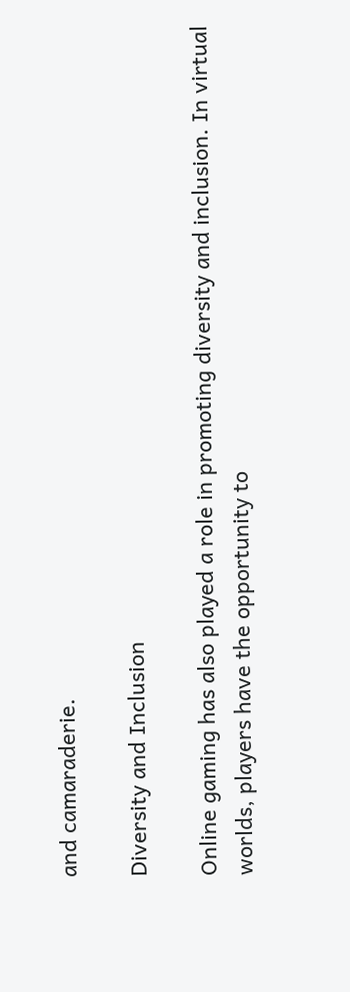and camaraderie.

Diversity and Inclusion

Online gaming has also played a role in promoting diversity and inclusion. In virtual worlds, players have the opportunity to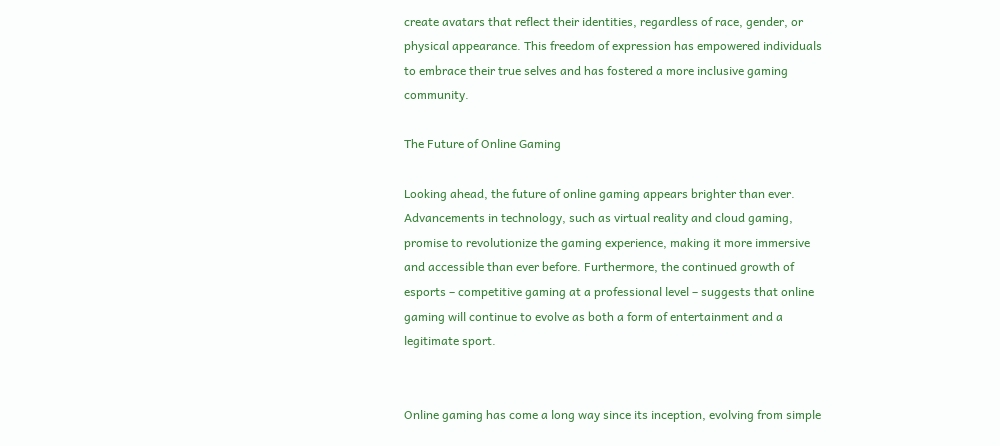create avatars that reflect their identities, regardless of race, gender, or physical appearance. This freedom of expression has empowered individuals to embrace their true selves and has fostered a more inclusive gaming community.

The Future of Online Gaming

Looking ahead, the future of online gaming appears brighter than ever. Advancements in technology, such as virtual reality and cloud gaming, promise to revolutionize the gaming experience, making it more immersive and accessible than ever before. Furthermore, the continued growth of esports – competitive gaming at a professional level – suggests that online gaming will continue to evolve as both a form of entertainment and a legitimate sport.


Online gaming has come a long way since its inception, evolving from simple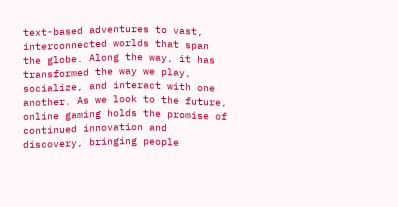text-based adventures to vast, interconnected worlds that span the globe. Along the way, it has transformed the way we play, socialize, and interact with one another. As we look to the future, online gaming holds the promise of continued innovation and discovery, bringing people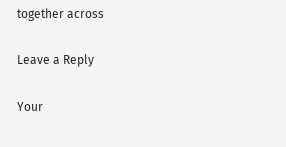together across

Leave a Reply

Your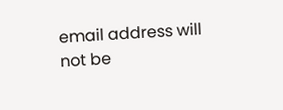email address will not be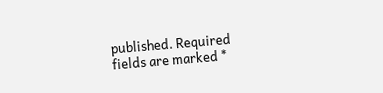published. Required fields are marked *